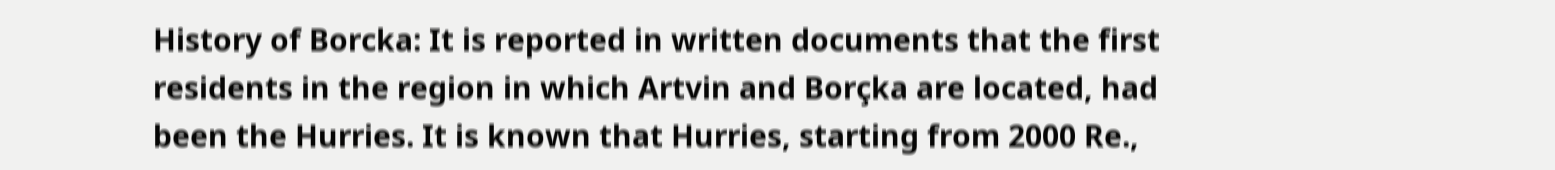History of Borcka: It is reported in written documents that the first residents in the region in which Artvin and Borçka are located, had been the Hurries. It is known that Hurries, starting from 2000 Re.,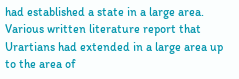had established a state in a large area. Various written literature report that Urartians had extended in a large area up to the area of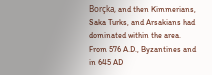Borçka, and then Kimmerians, Saka Turks, and Arsakians had dominated within the area. From 576 A.D., Byzantines and in 645 AD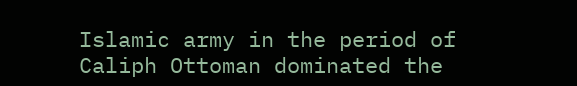Islamic army in the period of Caliph Ottoman dominated the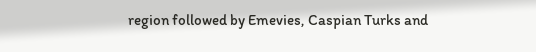region followed by Emevies, Caspian Turks and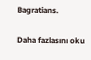Bagratians.

Daha fazlasını oku